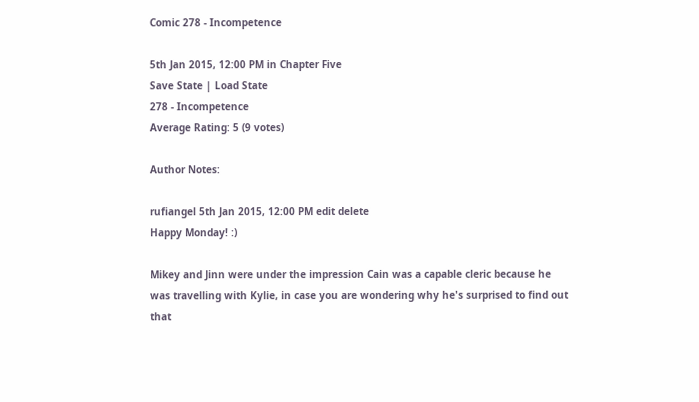Comic 278 - Incompetence

5th Jan 2015, 12:00 PM in Chapter Five
Save State | Load State
278 - Incompetence
Average Rating: 5 (9 votes)

Author Notes:

rufiangel 5th Jan 2015, 12:00 PM edit delete
Happy Monday! :)

Mikey and Jinn were under the impression Cain was a capable cleric because he was travelling with Kylie, in case you are wondering why he's surprised to find out that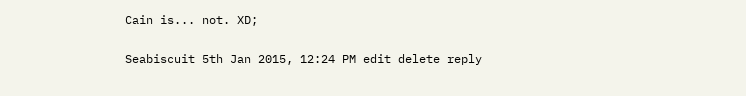Cain is... not. XD;


Seabiscuit 5th Jan 2015, 12:24 PM edit delete reply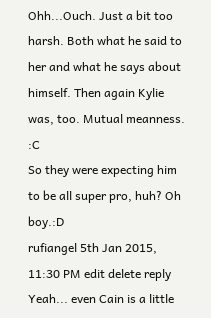Ohh...Ouch. Just a bit too harsh. Both what he said to her and what he says about himself. Then again Kylie was, too. Mutual meanness. :C
So they were expecting him to be all super pro, huh? Oh boy.:D
rufiangel 5th Jan 2015, 11:30 PM edit delete reply
Yeah... even Cain is a little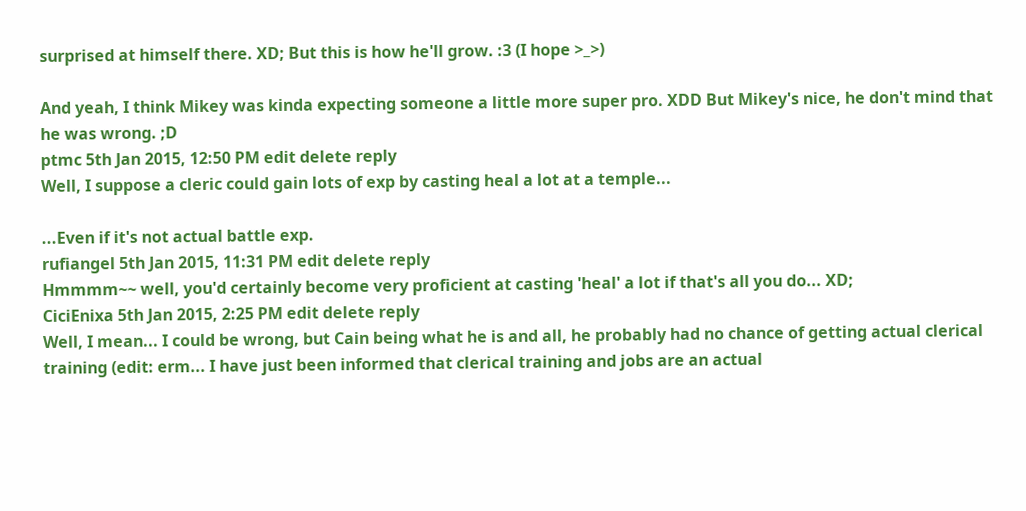surprised at himself there. XD; But this is how he'll grow. :3 (I hope >_>)

And yeah, I think Mikey was kinda expecting someone a little more super pro. XDD But Mikey's nice, he don't mind that he was wrong. ;D
ptmc 5th Jan 2015, 12:50 PM edit delete reply
Well, I suppose a cleric could gain lots of exp by casting heal a lot at a temple...

...Even if it's not actual battle exp.
rufiangel 5th Jan 2015, 11:31 PM edit delete reply
Hmmmm~~ well, you'd certainly become very proficient at casting 'heal' a lot if that's all you do... XD;
CiciEnixa 5th Jan 2015, 2:25 PM edit delete reply
Well, I mean... I could be wrong, but Cain being what he is and all, he probably had no chance of getting actual clerical training (edit: erm... I have just been informed that clerical training and jobs are an actual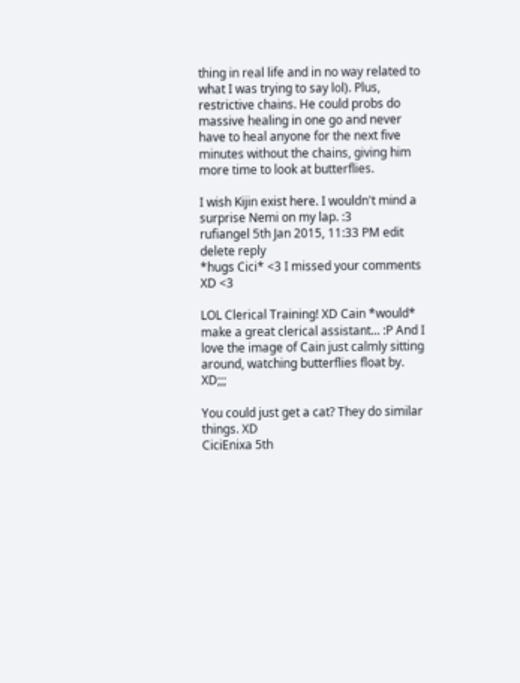thing in real life and in no way related to what I was trying to say lol). Plus, restrictive chains. He could probs do massive healing in one go and never have to heal anyone for the next five minutes without the chains, giving him more time to look at butterflies.

I wish Kijin exist here. I wouldn't mind a surprise Nemi on my lap. :3
rufiangel 5th Jan 2015, 11:33 PM edit delete reply
*hugs Cici* <3 I missed your comments XD <3

LOL Clerical Training! XD Cain *would* make a great clerical assistant... :P And I love the image of Cain just calmly sitting around, watching butterflies float by. XD;;;

You could just get a cat? They do similar things. XD
CiciEnixa 5th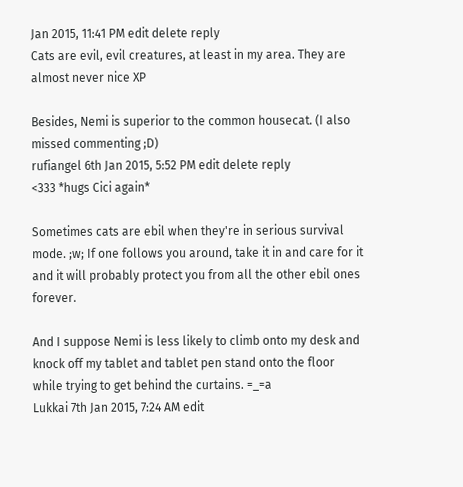Jan 2015, 11:41 PM edit delete reply
Cats are evil, evil creatures, at least in my area. They are almost never nice XP

Besides, Nemi is superior to the common housecat. (I also missed commenting ;D)
rufiangel 6th Jan 2015, 5:52 PM edit delete reply
<333 *hugs Cici again*

Sometimes cats are ebil when they're in serious survival mode. ;w; If one follows you around, take it in and care for it and it will probably protect you from all the other ebil ones forever.

And I suppose Nemi is less likely to climb onto my desk and knock off my tablet and tablet pen stand onto the floor while trying to get behind the curtains. =_=a
Lukkai 7th Jan 2015, 7:24 AM edit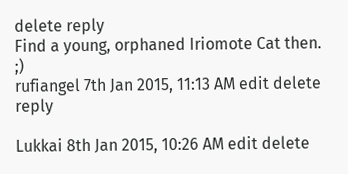delete reply
Find a young, orphaned Iriomote Cat then. ;)
rufiangel 7th Jan 2015, 11:13 AM edit delete reply

Lukkai 8th Jan 2015, 10:26 AM edit delete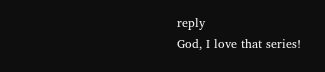reply
God, I love that series!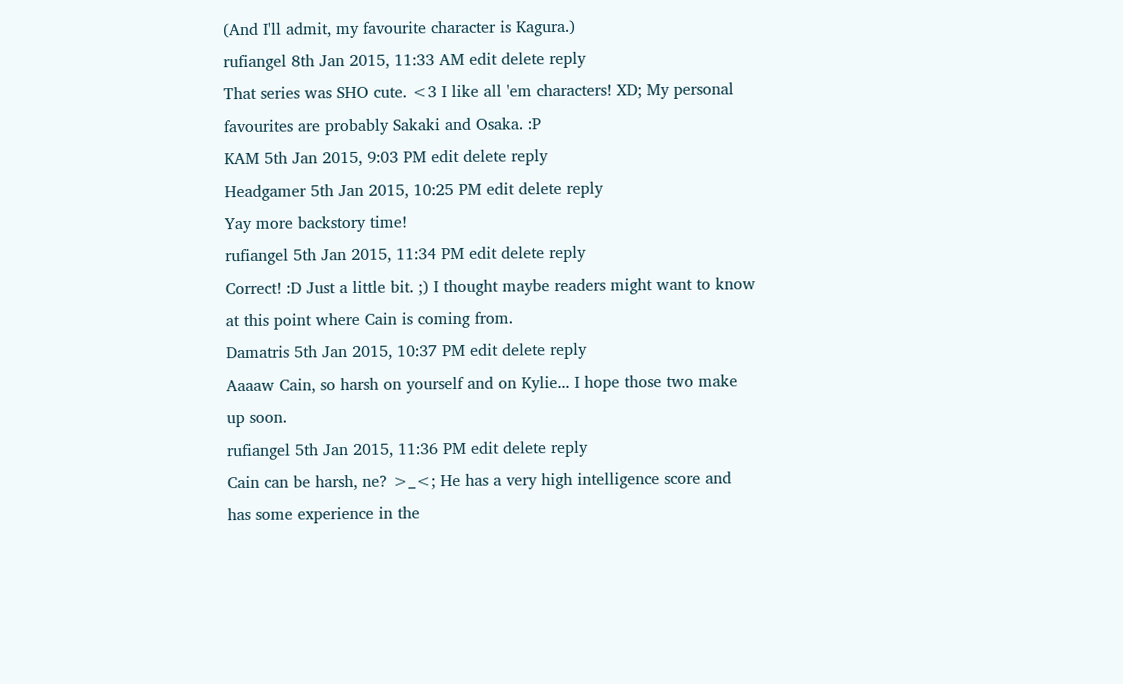(And I'll admit, my favourite character is Kagura.)
rufiangel 8th Jan 2015, 11:33 AM edit delete reply
That series was SHO cute. <3 I like all 'em characters! XD; My personal favourites are probably Sakaki and Osaka. :P
KAM 5th Jan 2015, 9:03 PM edit delete reply
Headgamer 5th Jan 2015, 10:25 PM edit delete reply
Yay more backstory time!
rufiangel 5th Jan 2015, 11:34 PM edit delete reply
Correct! :D Just a little bit. ;) I thought maybe readers might want to know at this point where Cain is coming from.
Damatris 5th Jan 2015, 10:37 PM edit delete reply
Aaaaw Cain, so harsh on yourself and on Kylie... I hope those two make up soon.
rufiangel 5th Jan 2015, 11:36 PM edit delete reply
Cain can be harsh, ne? >_<; He has a very high intelligence score and has some experience in the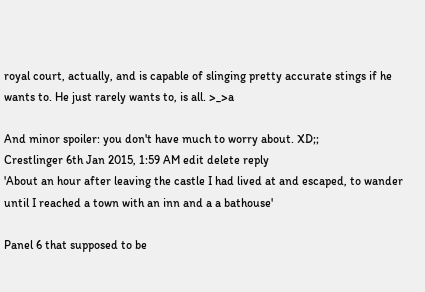royal court, actually, and is capable of slinging pretty accurate stings if he wants to. He just rarely wants to, is all. >_>a

And minor spoiler: you don't have much to worry about. XD;;
Crestlinger 6th Jan 2015, 1:59 AM edit delete reply
'About an hour after leaving the castle I had lived at and escaped, to wander until I reached a town with an inn and a a bathouse'

Panel 6 that supposed to be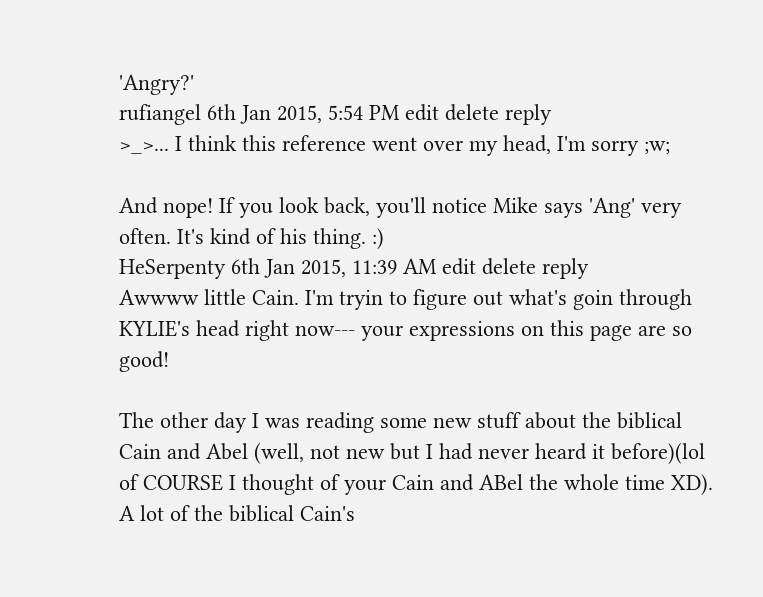'Angry?'
rufiangel 6th Jan 2015, 5:54 PM edit delete reply
>_>... I think this reference went over my head, I'm sorry ;w;

And nope! If you look back, you'll notice Mike says 'Ang' very often. It's kind of his thing. :)
HeSerpenty 6th Jan 2015, 11:39 AM edit delete reply
Awwww little Cain. I'm tryin to figure out what's goin through KYLIE's head right now--- your expressions on this page are so good!

The other day I was reading some new stuff about the biblical Cain and Abel (well, not new but I had never heard it before)(lol of COURSE I thought of your Cain and ABel the whole time XD). A lot of the biblical Cain's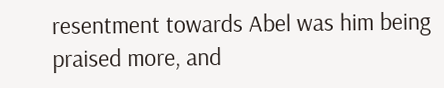resentment towards Abel was him being praised more, and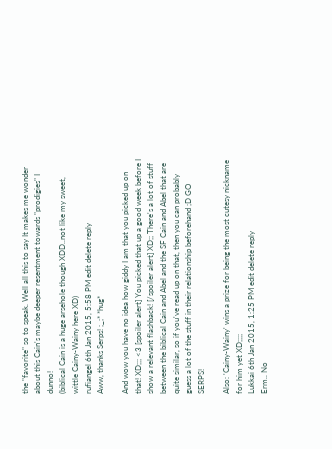the "favorite" so to speak. Well all this to say It makes me wonder about this Cain's maybe deeper resentment towards "prodigies" I dunno!
(biblical Cain is a huge arsehole though XDD..not like my sweet, wittle Cainy-Wainy here XD)
rufiangel 6th Jan 2015, 5:58 PM edit delete reply
Aww, thanks Serps! ;_;* *hug*

And wow you have no idea how giddy I am that you picked up on that! XD;;; <3 [spoiler alert] You picked that up a good week before I show a relevant flashback! [/spoiler alert] XD;; There's a lot of stuff between the biblical Cain and Abel and the SF Cain and Abel that are quite similar, so if you've read up on that, then you can probably guess a lot of the stuff in their relationship beforehand ;D GO SERPS!

Also: 'Cainy-Wainy' wins a prize for being the most cutesy nickname for him yet XD;;;;
Lukkai 6th Jan 2015, 1:25 PM edit delete reply
Erm.. No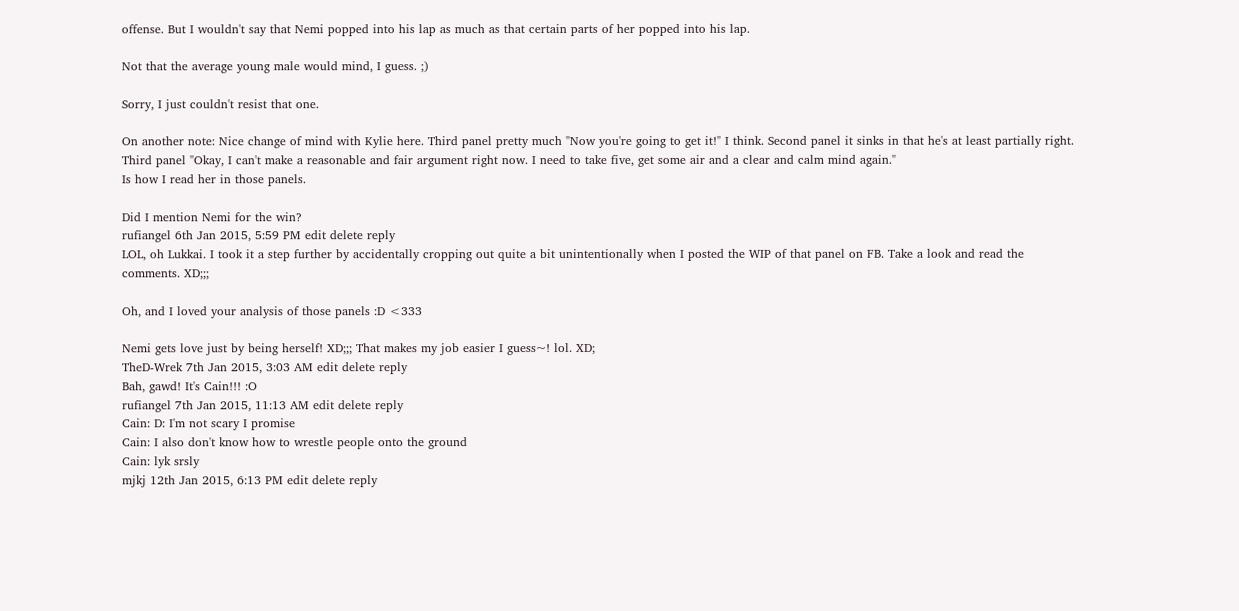offense. But I wouldn't say that Nemi popped into his lap as much as that certain parts of her popped into his lap.

Not that the average young male would mind, I guess. ;)

Sorry, I just couldn't resist that one.

On another note: Nice change of mind with Kylie here. Third panel pretty much "Now you're going to get it!" I think. Second panel it sinks in that he's at least partially right. Third panel "Okay, I can't make a reasonable and fair argument right now. I need to take five, get some air and a clear and calm mind again."
Is how I read her in those panels.

Did I mention Nemi for the win?
rufiangel 6th Jan 2015, 5:59 PM edit delete reply
LOL, oh Lukkai. I took it a step further by accidentally cropping out quite a bit unintentionally when I posted the WIP of that panel on FB. Take a look and read the comments. XD;;;

Oh, and I loved your analysis of those panels :D <333

Nemi gets love just by being herself! XD;;; That makes my job easier I guess~! lol. XD;
TheD-Wrek 7th Jan 2015, 3:03 AM edit delete reply
Bah, gawd! It's Cain!!! :O
rufiangel 7th Jan 2015, 11:13 AM edit delete reply
Cain: D: I'm not scary I promise
Cain: I also don't know how to wrestle people onto the ground
Cain: lyk srsly
mjkj 12th Jan 2015, 6:13 PM edit delete reply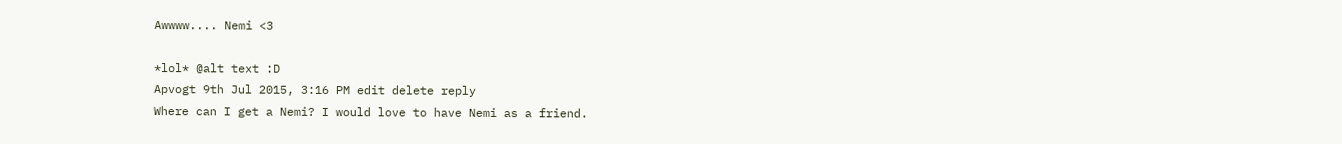Awwww.... Nemi <3

*lol* @alt text :D
Apvogt 9th Jul 2015, 3:16 PM edit delete reply
Where can I get a Nemi? I would love to have Nemi as a friend.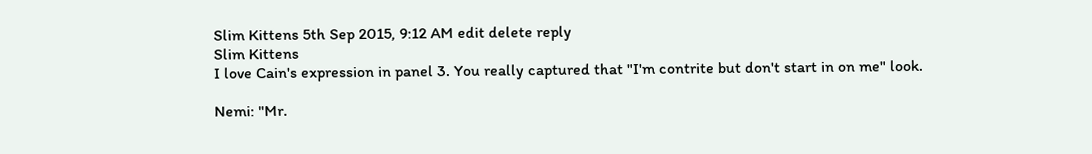Slim Kittens 5th Sep 2015, 9:12 AM edit delete reply
Slim Kittens
I love Cain's expression in panel 3. You really captured that "I'm contrite but don't start in on me" look.

Nemi: "Mr.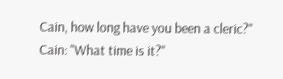Cain, how long have you been a cleric?"
Cain: "What time is it?"